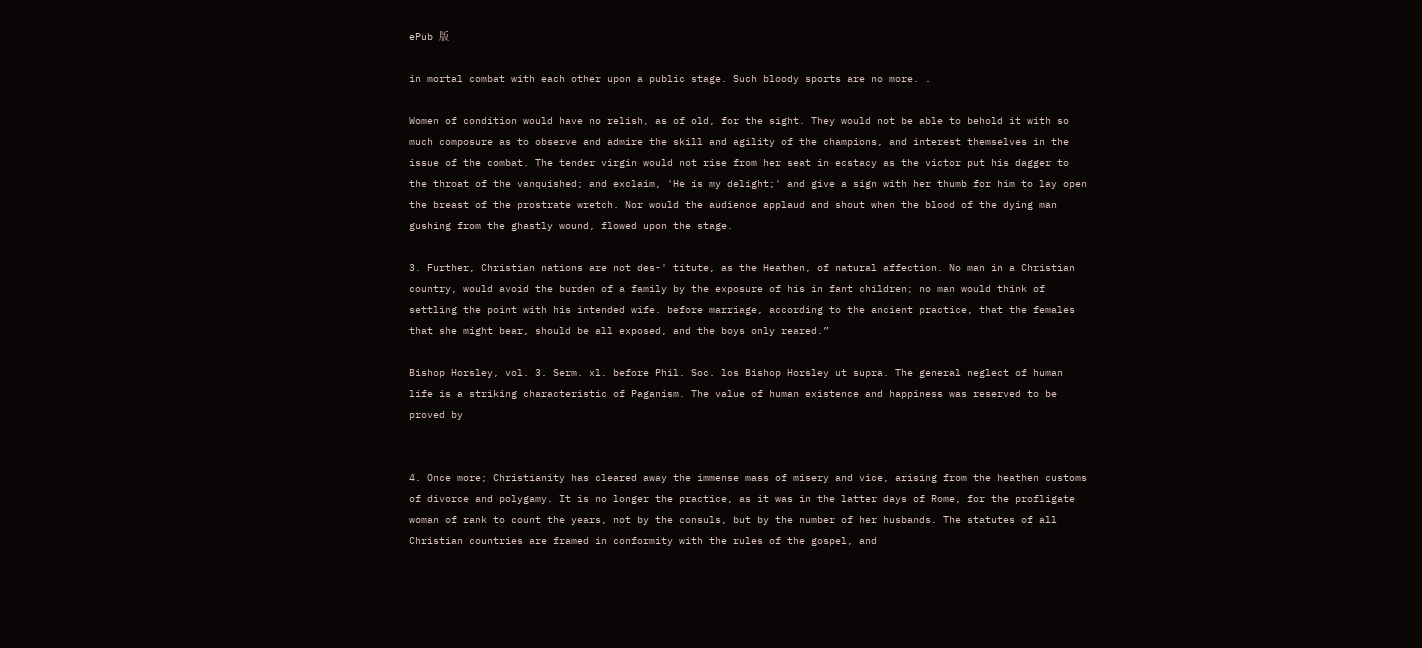ePub 版

in mortal combat with each other upon a public stage. Such bloody sports are no more. .

Women of condition would have no relish, as of old, for the sight. They would not be able to behold it with so much composure as to observe and admire the skill and agility of the champions, and interest themselves in the issue of the combat. The tender virgin would not rise from her seat in ecstacy as the victor put his dagger to the throat of the vanquished; and exclaim, 'He is my delight;' and give a sign with her thumb for him to lay open the breast of the prostrate wretch. Nor would the audience applaud and shout when the blood of the dying man gushing from the ghastly wound, flowed upon the stage.

3. Further, Christian nations are not des-' titute, as the Heathen, of natural affection. No man in a Christian country, would avoid the burden of a family by the exposure of his in fant children; no man would think of settling the point with his intended wife. before marriage, according to the ancient practice, that the females that she might bear, should be all exposed, and the boys only reared.”

Bishop Horsley, vol. 3. Serm. xl. before Phil. Soc. los Bishop Horsley ut supra. The general neglect of human life is a striking characteristic of Paganism. The value of human existence and happiness was reserved to be proved by


4. Once more; Christianity has cleared away the immense mass of misery and vice, arising from the heathen customs of divorce and polygamy. It is no longer the practice, as it was in the latter days of Rome, for the profligate woman of rank to count the years, not by the consuls, but by the number of her husbands. The statutes of all Christian countries are framed in conformity with the rules of the gospel, and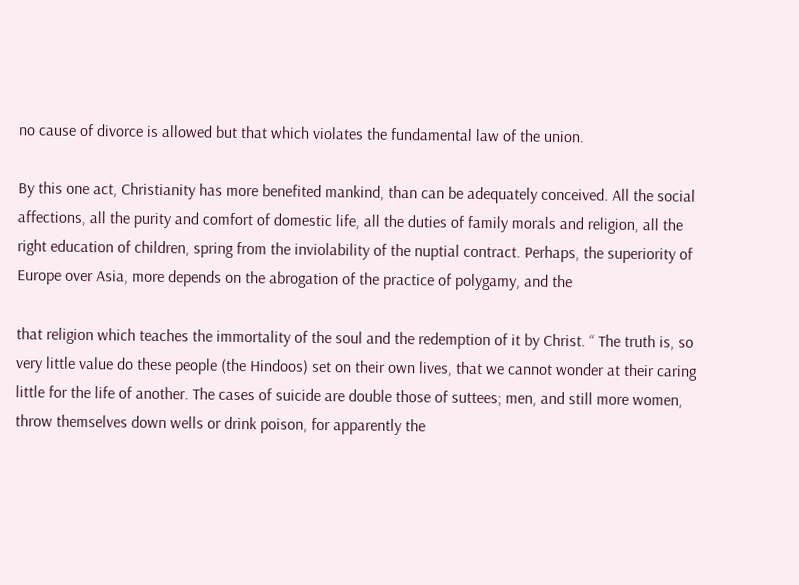no cause of divorce is allowed but that which violates the fundamental law of the union.

By this one act, Christianity has more benefited mankind, than can be adequately conceived. All the social affections, all the purity and comfort of domestic life, all the duties of family morals and religion, all the right education of children, spring from the inviolability of the nuptial contract. Perhaps, the superiority of Europe over Asia, more depends on the abrogation of the practice of polygamy, and the

that religion which teaches the immortality of the soul and the redemption of it by Christ. “ The truth is, so very little value do these people (the Hindoos) set on their own lives, that we cannot wonder at their caring little for the life of another. The cases of suicide are double those of suttees; men, and still more women, throw themselves down wells or drink poison, for apparently the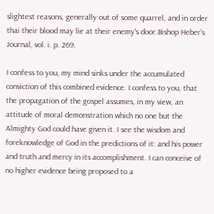slightest reasons, generally out of some quarrel, and in order thai their blood may lie at their enemy's door.Bishop Heber's Journal, vol. i. p. 269.

I confess to you, my mind sinks under the accumulated conviction of this combined evidence. I confess to you, that the propagation of the gospel assumes, in my view, an attitude of moral demonstration which no one but the Almighty God could have given it. I see the wisdom and foreknowledge of God in the predictions of it: and his power and truth and mercy in its accomplishment. I can conceive of no higher evidence being proposed to a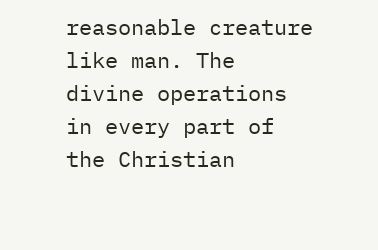reasonable creature like man. The divine operations in every part of the Christian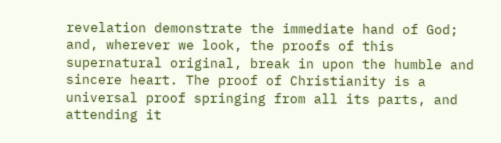revelation demonstrate the immediate hand of God; and, wherever we look, the proofs of this supernatural original, break in upon the humble and sincere heart. The proof of Christianity is a universal proof springing from all its parts, and attending it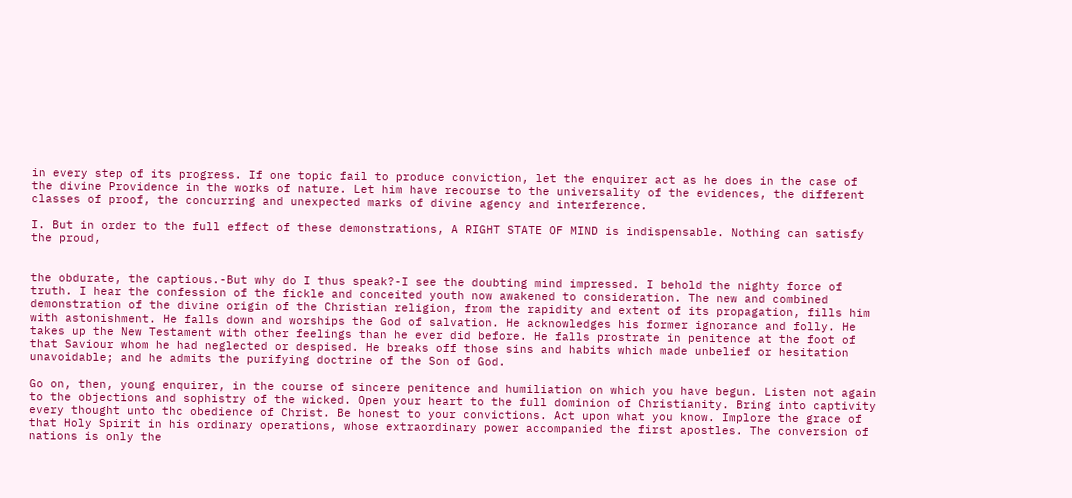in every step of its progress. If one topic fail to produce conviction, let the enquirer act as he does in the case of the divine Providence in the works of nature. Let him have recourse to the universality of the evidences, the different classes of proof, the concurring and unexpected marks of divine agency and interference.

I. But in order to the full effect of these demonstrations, A RIGHT STATE OF MIND is indispensable. Nothing can satisfy the proud,


the obdurate, the captious.-But why do I thus speak?-I see the doubting mind impressed. I behold the nighty force of truth. I hear the confession of the fickle and conceited youth now awakened to consideration. The new and combined demonstration of the divine origin of the Christian religion, from the rapidity and extent of its propagation, fills him with astonishment. He falls down and worships the God of salvation. He acknowledges his former ignorance and folly. He takes up the New Testament with other feelings than he ever did before. He falls prostrate in penitence at the foot of that Saviour whom he had neglected or despised. He breaks off those sins and habits which made unbelief or hesitation unavoidable; and he admits the purifying doctrine of the Son of God.

Go on, then, young enquirer, in the course of sincere penitence and humiliation on which you have begun. Listen not again to the objections and sophistry of the wicked. Open your heart to the full dominion of Christianity. Bring into captivity every thought unto thc obedience of Christ. Be honest to your convictions. Act upon what you know. Implore the grace of that Holy Spirit in his ordinary operations, whose extraordinary power accompanied the first apostles. The conversion of nations is only the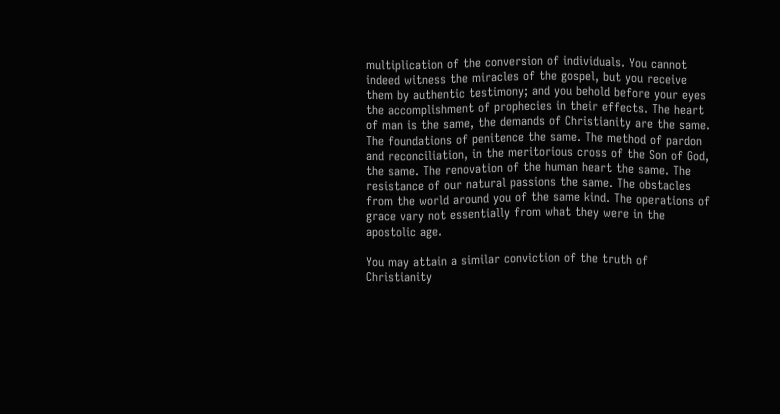multiplication of the conversion of individuals. You cannot indeed witness the miracles of the gospel, but you receive them by authentic testimony; and you behold before your eyes the accomplishment of prophecies in their effects. The heart of man is the same, the demands of Christianity are the same. The foundations of penitence the same. The method of pardon and reconciliation, in the meritorious cross of the Son of God, the same. The renovation of the human heart the same. The resistance of our natural passions the same. The obstacles from the world around you of the same kind. The operations of grace vary not essentially from what they were in the apostolic age.

You may attain a similar conviction of the truth of Christianity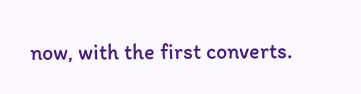now, with the first converts.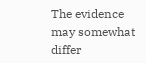The evidence may somewhat differ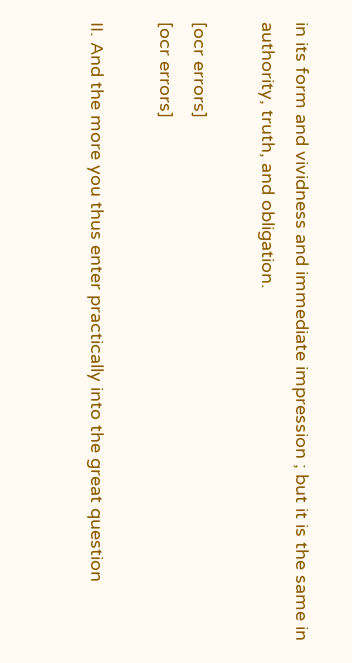in its form and vividness and immediate impression ; but it is the same in authority, truth, and obligation.

[ocr errors]
[ocr errors]

II. And the more you thus enter practically into the great question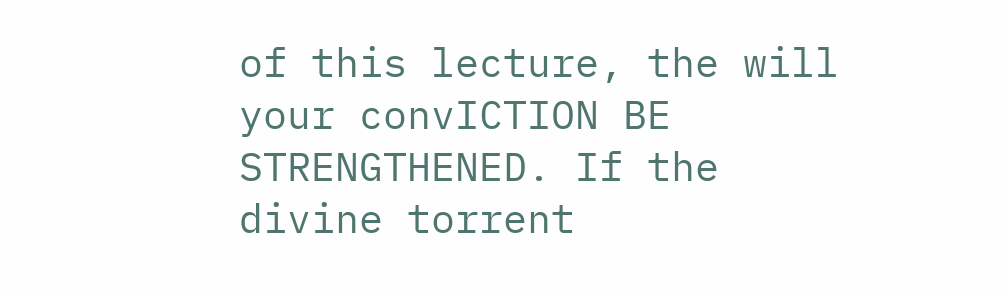of this lecture, the will your convICTION BE STRENGTHENED. If the divine torrent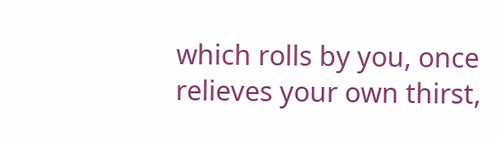which rolls by you, once relieves your own thirst,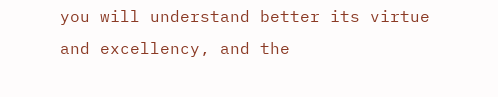you will understand better its virtue and excellency, and the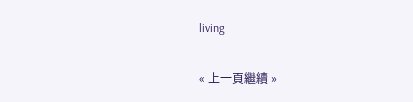living

« 上一頁繼續 »